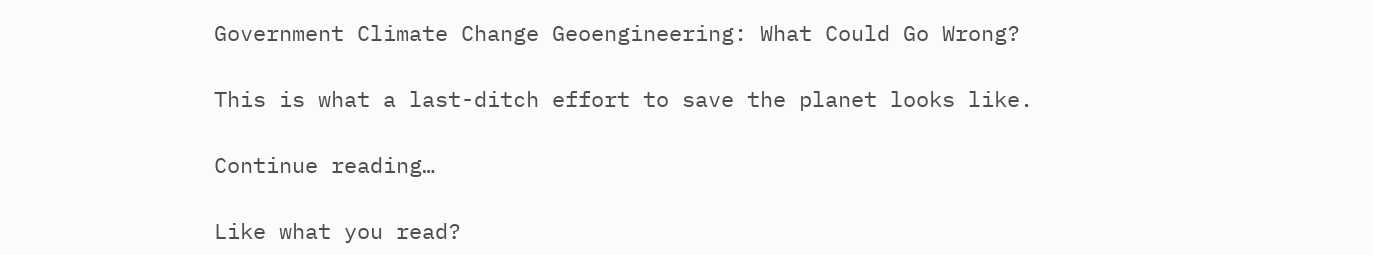Government Climate Change Geoengineering: What Could Go Wrong?

This is what a last-ditch effort to save the planet looks like.

Continue reading…

Like what you read?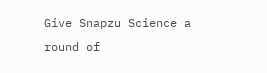Give Snapzu Science a round of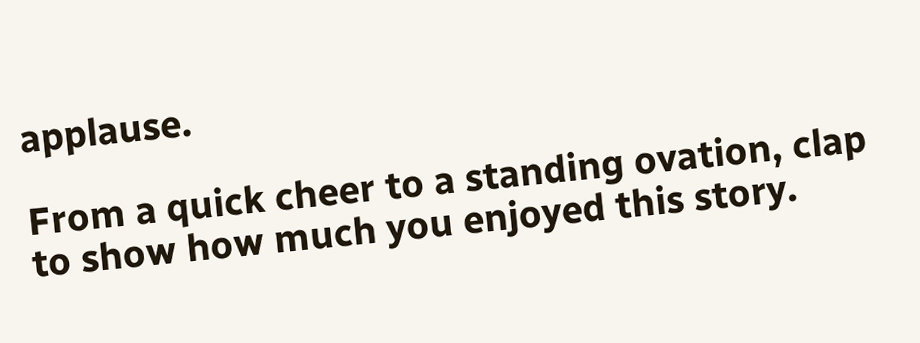applause.

From a quick cheer to a standing ovation, clap to show how much you enjoyed this story.